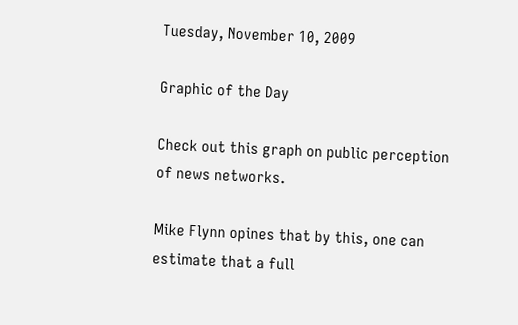Tuesday, November 10, 2009

Graphic of the Day

Check out this graph on public perception of news networks.

Mike Flynn opines that by this, one can estimate that a full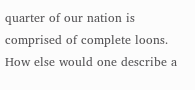quarter of our nation is comprised of complete loons. How else would one describe a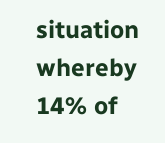situation whereby 14% of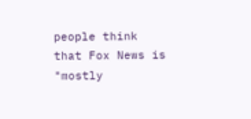people think that Fox News is "mostly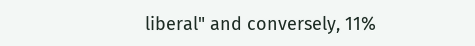liberal" and conversely, 11%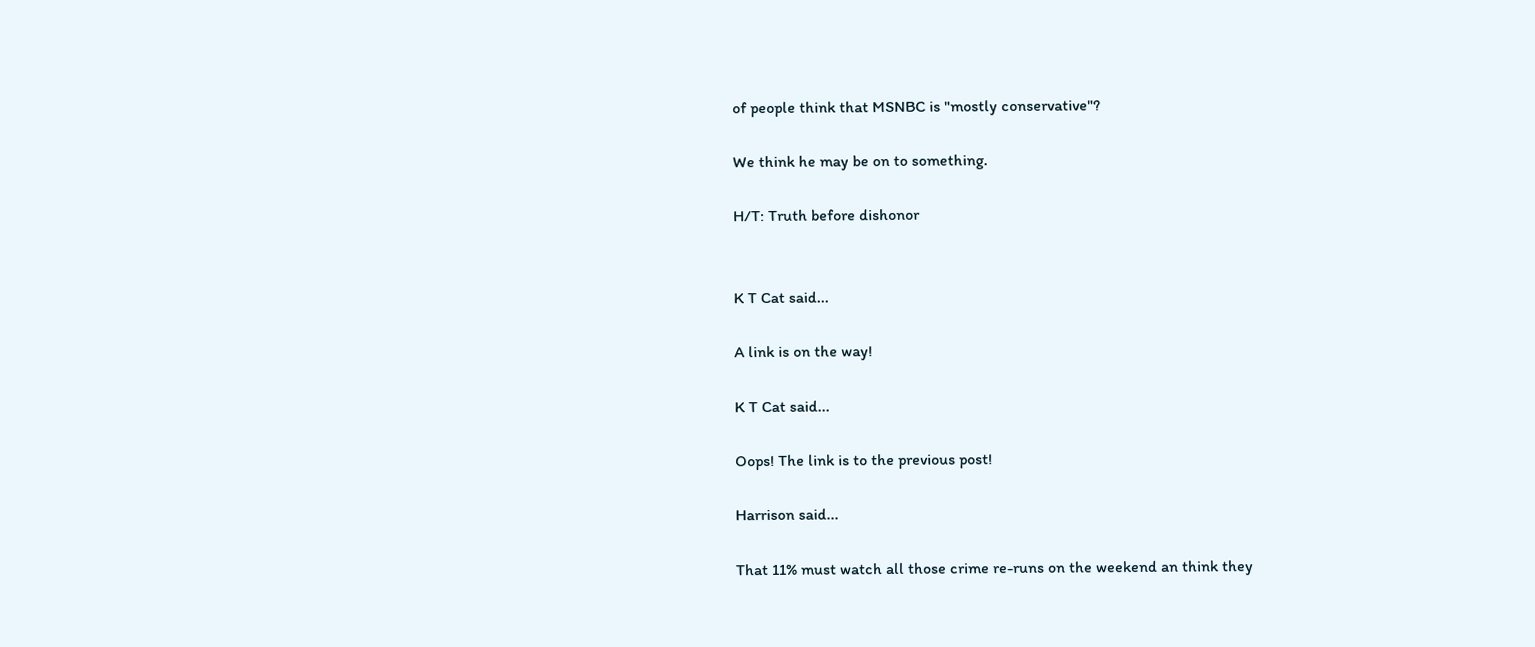of people think that MSNBC is "mostly conservative"?

We think he may be on to something.

H/T: Truth before dishonor


K T Cat said...

A link is on the way!

K T Cat said...

Oops! The link is to the previous post!

Harrison said...

That 11% must watch all those crime re-runs on the weekend an think they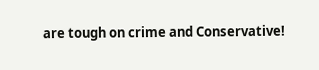are tough on crime and Conservative!